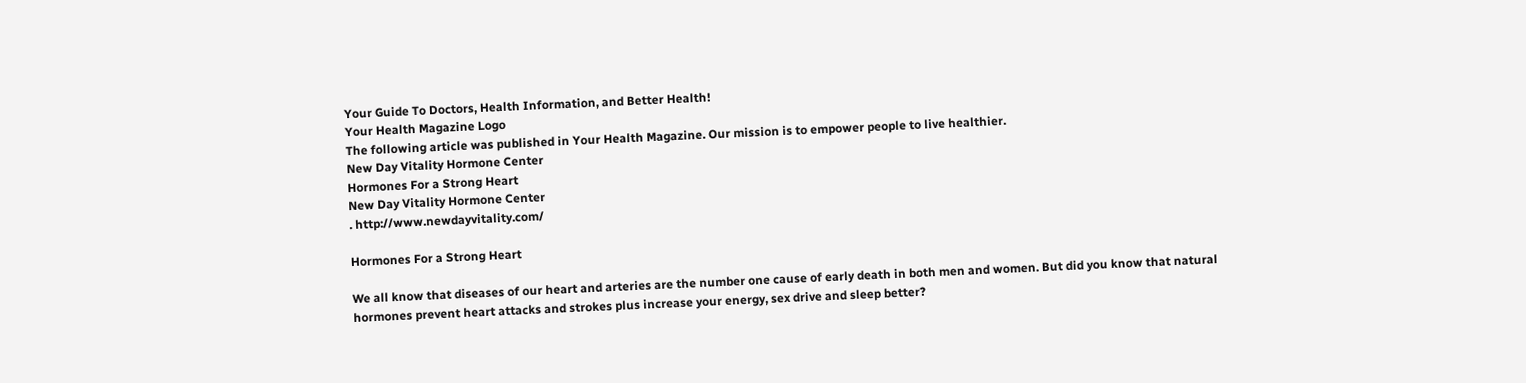Your Guide To Doctors, Health Information, and Better Health!
Your Health Magazine Logo
The following article was published in Your Health Magazine. Our mission is to empower people to live healthier.
New Day Vitality Hormone Center
Hormones For a Strong Heart
New Day Vitality Hormone Center
. http://www.newdayvitality.com/

Hormones For a Strong Heart

We all know that diseases of our heart and arteries are the number one cause of early death in both men and women. But did you know that natural hormones prevent heart attacks and strokes plus increase your energy, sex drive and sleep better?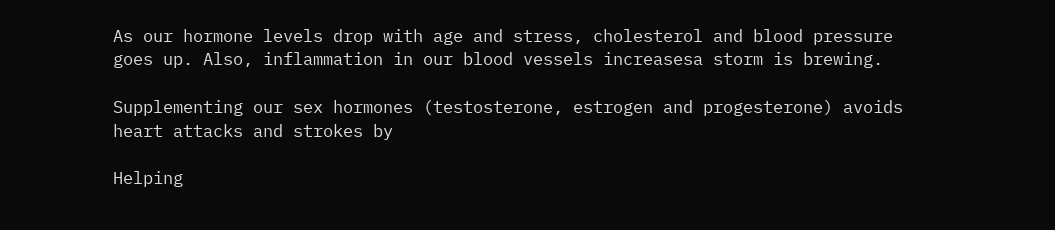As our hormone levels drop with age and stress, cholesterol and blood pressure goes up. Also, inflammation in our blood vessels increasesa storm is brewing.

Supplementing our sex hormones (testosterone, estrogen and progesterone) avoids heart attacks and strokes by

Helping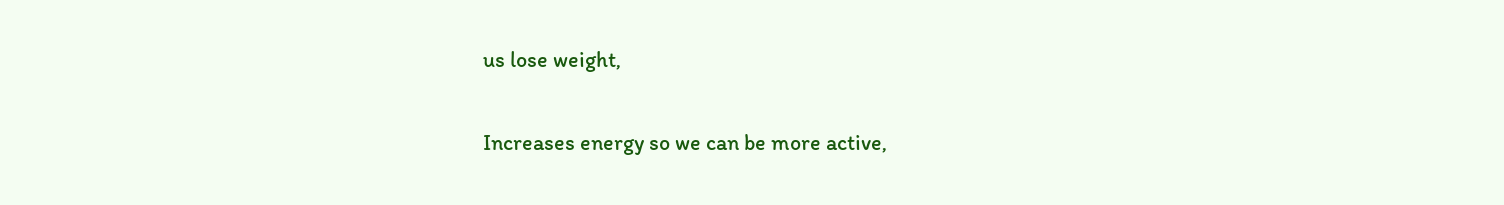us lose weight,

Increases energy so we can be more active,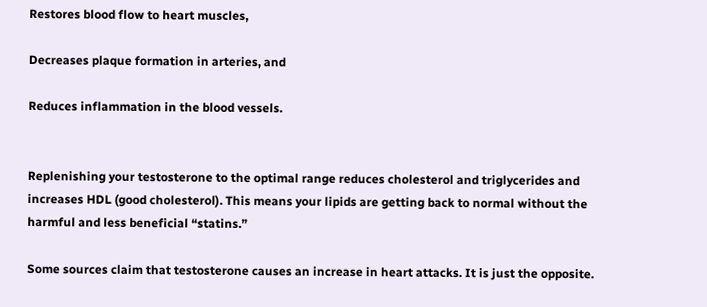Restores blood flow to heart muscles,

Decreases plaque formation in arteries, and

Reduces inflammation in the blood vessels.


Replenishing your testosterone to the optimal range reduces cholesterol and triglycerides and increases HDL (good cholesterol). This means your lipids are getting back to normal without the harmful and less beneficial “statins.”

Some sources claim that testosterone causes an increase in heart attacks. It is just the opposite.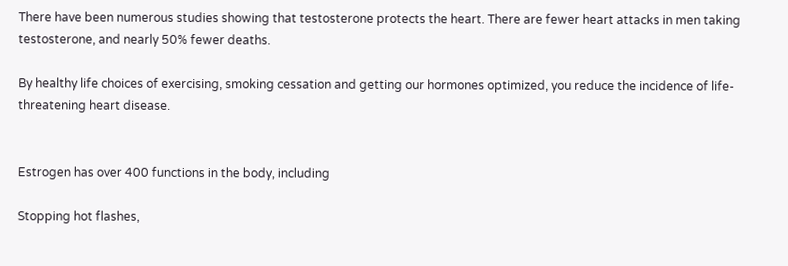There have been numerous studies showing that testosterone protects the heart. There are fewer heart attacks in men taking testosterone, and nearly 50% fewer deaths.

By healthy life choices of exercising, smoking cessation and getting our hormones optimized, you reduce the incidence of life-threatening heart disease.


Estrogen has over 400 functions in the body, including

Stopping hot flashes,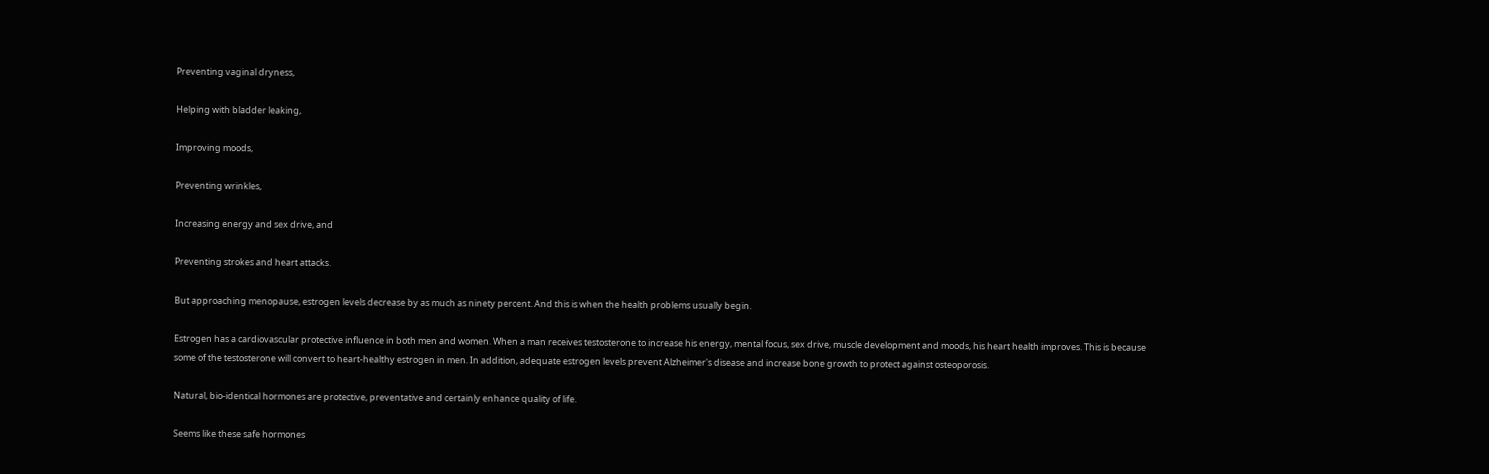Preventing vaginal dryness,

Helping with bladder leaking,

Improving moods,

Preventing wrinkles,

Increasing energy and sex drive, and

Preventing strokes and heart attacks.

But approaching menopause, estrogen levels decrease by as much as ninety percent. And this is when the health problems usually begin.

Estrogen has a cardiovascular protective influence in both men and women. When a man receives testosterone to increase his energy, mental focus, sex drive, muscle development and moods, his heart health improves. This is because some of the testosterone will convert to heart-healthy estrogen in men. In addition, adequate estrogen levels prevent Alzheimer's disease and increase bone growth to protect against osteoporosis.

Natural, bio-identical hormones are protective, preventative and certainly enhance quality of life.

Seems like these safe hormones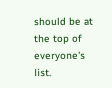should be at the top of everyone's list.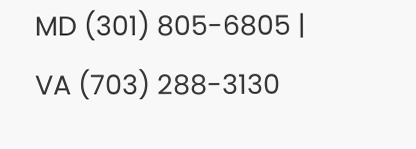MD (301) 805-6805 | VA (703) 288-3130